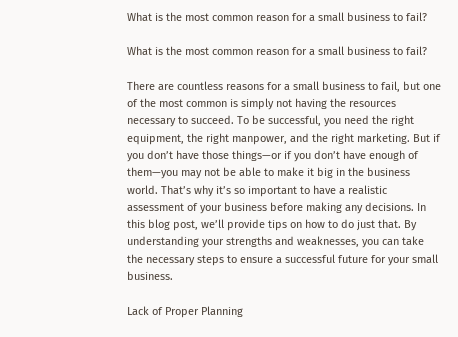What is the most common reason for a small business to fail?

What is the most common reason for a small business to fail?

There are countless reasons for a small business to fail, but one of the most common is simply not having the resources necessary to succeed. To be successful, you need the right equipment, the right manpower, and the right marketing. But if you don’t have those things—or if you don’t have enough of them—you may not be able to make it big in the business world. That’s why it’s so important to have a realistic assessment of your business before making any decisions. In this blog post, we’ll provide tips on how to do just that. By understanding your strengths and weaknesses, you can take the necessary steps to ensure a successful future for your small business.

Lack of Proper Planning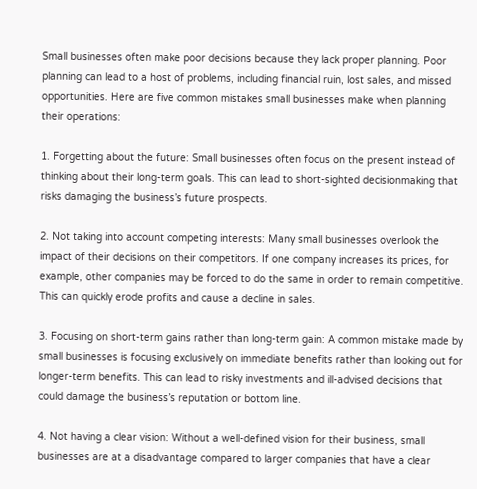Small businesses often make poor decisions because they lack proper planning. Poor planning can lead to a host of problems, including financial ruin, lost sales, and missed opportunities. Here are five common mistakes small businesses make when planning their operations:

1. Forgetting about the future: Small businesses often focus on the present instead of thinking about their long-term goals. This can lead to short-sighted decisionmaking that risks damaging the business’s future prospects.

2. Not taking into account competing interests: Many small businesses overlook the impact of their decisions on their competitors. If one company increases its prices, for example, other companies may be forced to do the same in order to remain competitive. This can quickly erode profits and cause a decline in sales.

3. Focusing on short-term gains rather than long-term gain: A common mistake made by small businesses is focusing exclusively on immediate benefits rather than looking out for longer-term benefits. This can lead to risky investments and ill-advised decisions that could damage the business’s reputation or bottom line.

4. Not having a clear vision: Without a well-defined vision for their business, small businesses are at a disadvantage compared to larger companies that have a clear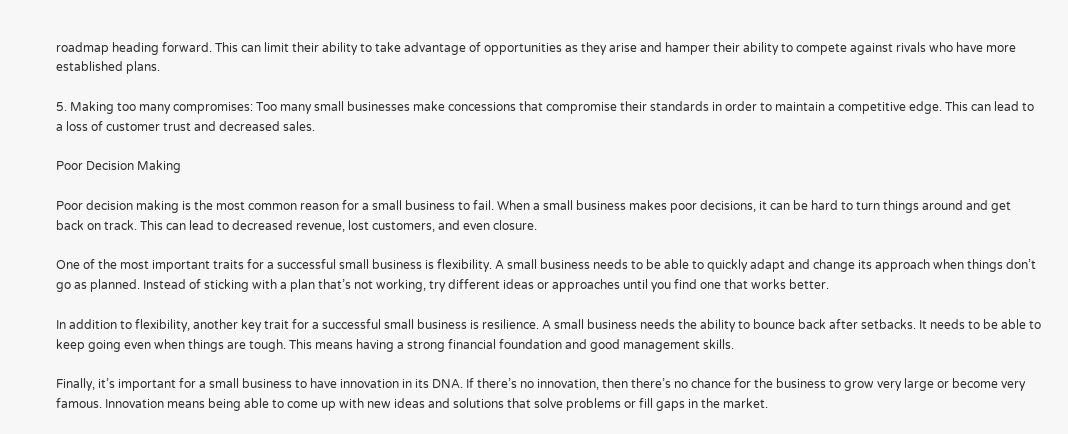roadmap heading forward. This can limit their ability to take advantage of opportunities as they arise and hamper their ability to compete against rivals who have more established plans.

5. Making too many compromises: Too many small businesses make concessions that compromise their standards in order to maintain a competitive edge. This can lead to a loss of customer trust and decreased sales.

Poor Decision Making

Poor decision making is the most common reason for a small business to fail. When a small business makes poor decisions, it can be hard to turn things around and get back on track. This can lead to decreased revenue, lost customers, and even closure.

One of the most important traits for a successful small business is flexibility. A small business needs to be able to quickly adapt and change its approach when things don’t go as planned. Instead of sticking with a plan that’s not working, try different ideas or approaches until you find one that works better.

In addition to flexibility, another key trait for a successful small business is resilience. A small business needs the ability to bounce back after setbacks. It needs to be able to keep going even when things are tough. This means having a strong financial foundation and good management skills.

Finally, it’s important for a small business to have innovation in its DNA. If there’s no innovation, then there’s no chance for the business to grow very large or become very famous. Innovation means being able to come up with new ideas and solutions that solve problems or fill gaps in the market.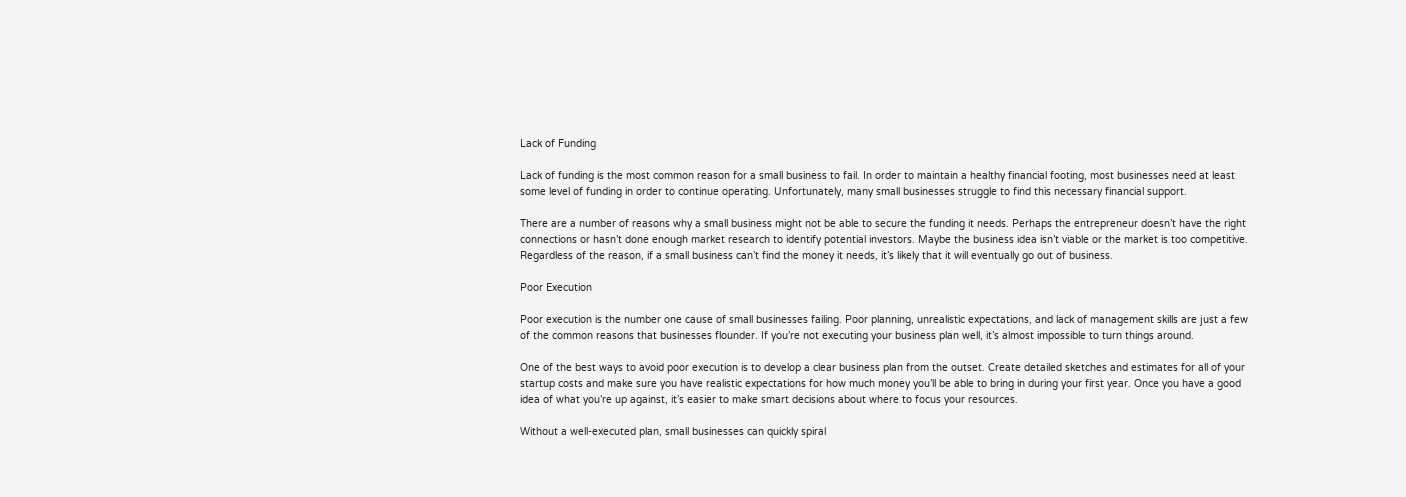Lack of Funding

Lack of funding is the most common reason for a small business to fail. In order to maintain a healthy financial footing, most businesses need at least some level of funding in order to continue operating. Unfortunately, many small businesses struggle to find this necessary financial support.

There are a number of reasons why a small business might not be able to secure the funding it needs. Perhaps the entrepreneur doesn’t have the right connections or hasn’t done enough market research to identify potential investors. Maybe the business idea isn’t viable or the market is too competitive. Regardless of the reason, if a small business can’t find the money it needs, it’s likely that it will eventually go out of business.

Poor Execution

Poor execution is the number one cause of small businesses failing. Poor planning, unrealistic expectations, and lack of management skills are just a few of the common reasons that businesses flounder. If you’re not executing your business plan well, it’s almost impossible to turn things around.

One of the best ways to avoid poor execution is to develop a clear business plan from the outset. Create detailed sketches and estimates for all of your startup costs and make sure you have realistic expectations for how much money you’ll be able to bring in during your first year. Once you have a good idea of what you’re up against, it’s easier to make smart decisions about where to focus your resources.

Without a well-executed plan, small businesses can quickly spiral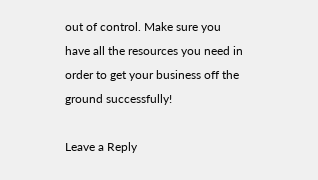out of control. Make sure you have all the resources you need in order to get your business off the ground successfully!

Leave a Reply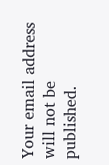Your email address will not be published.